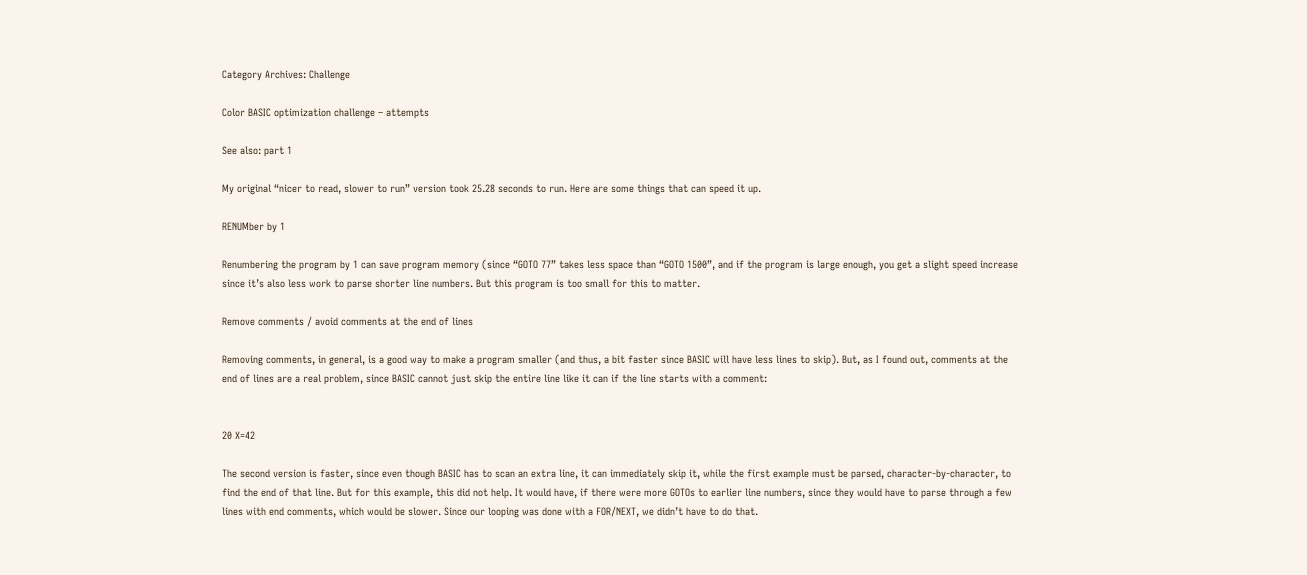Category Archives: Challenge

Color BASIC optimization challenge – attempts

See also: part 1

My original “nicer to read, slower to run” version took 25.28 seconds to run. Here are some things that can speed it up.

RENUMber by 1

Renumbering the program by 1 can save program memory (since “GOTO 77” takes less space than “GOTO 1500”, and if the program is large enough, you get a slight speed increase since it’s also less work to parse shorter line numbers. But this program is too small for this to matter.

Remove comments / avoid comments at the end of lines

Removing comments, in general, is a good way to make a program smaller (and thus, a bit faster since BASIC will have less lines to skip). But, as I found out, comments at the end of lines are a real problem, since BASIC cannot just skip the entire line like it can if the line starts with a comment:


20 X=42

The second version is faster, since even though BASIC has to scan an extra line, it can immediately skip it, while the first example must be parsed, character-by-character, to find the end of that line. But for this example, this did not help. It would have, if there were more GOTOs to earlier line numbers, since they would have to parse through a few lines with end comments, which would be slower. Since our looping was done with a FOR/NEXT, we didn’t have to do that.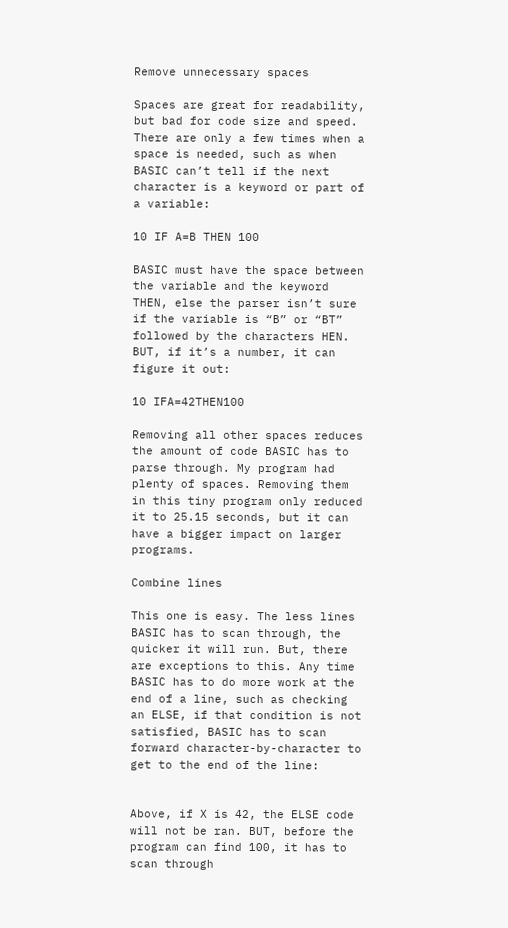Remove unnecessary spaces

Spaces are great for readability, but bad for code size and speed. There are only a few times when a space is needed, such as when BASIC can’t tell if the next character is a keyword or part of a variable:

10 IF A=B THEN 100

BASIC must have the space between the variable and the keyword THEN, else the parser isn’t sure if the variable is “B” or “BT” followed by the characters HEN. BUT, if it’s a number, it can figure it out:

10 IFA=42THEN100

Removing all other spaces reduces the amount of code BASIC has to parse through. My program had plenty of spaces. Removing them in this tiny program only reduced it to 25.15 seconds, but it can have a bigger impact on larger programs.

Combine lines

This one is easy. The less lines BASIC has to scan through, the quicker it will run. But, there are exceptions to this. Any time BASIC has to do more work at the end of a line, such as checking an ELSE, if that condition is not satisfied, BASIC has to scan forward character-by-character to get to the end of the line:


Above, if X is 42, the ELSE code will not be ran. BUT, before the program can find 100, it has to scan through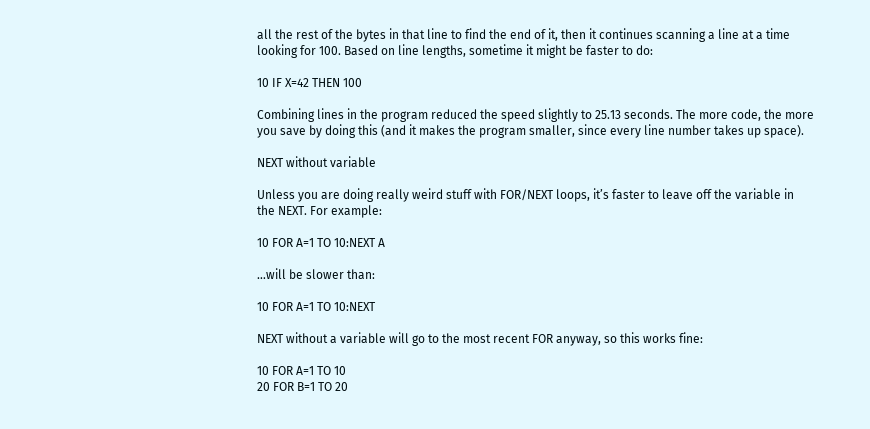all the rest of the bytes in that line to find the end of it, then it continues scanning a line at a time looking for 100. Based on line lengths, sometime it might be faster to do:

10 IF X=42 THEN 100

Combining lines in the program reduced the speed slightly to 25.13 seconds. The more code, the more you save by doing this (and it makes the program smaller, since every line number takes up space).

NEXT without variable

Unless you are doing really weird stuff with FOR/NEXT loops, it’s faster to leave off the variable in the NEXT. For example:

10 FOR A=1 TO 10:NEXT A

…will be slower than:

10 FOR A=1 TO 10:NEXT

NEXT without a variable will go to the most recent FOR anyway, so this works fine:

10 FOR A=1 TO 10
20 FOR B=1 TO 20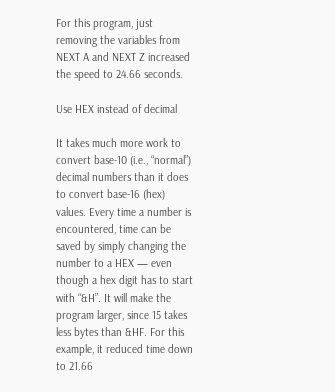For this program, just removing the variables from NEXT A and NEXT Z increased the speed to 24.66 seconds.

Use HEX instead of decimal

It takes much more work to convert base-10 (i.e., “normal”) decimal numbers than it does to convert base-16 (hex) values. Every time a number is encountered, time can be saved by simply changing the number to a HEX — even though a hex digit has to start with “&H”. It will make the program larger, since 15 takes less bytes than &HF. For this example, it reduced time down to 21.66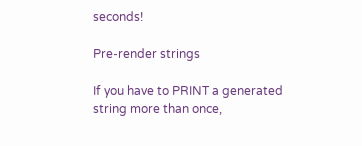seconds!

Pre-render strings

If you have to PRINT a generated string more than once,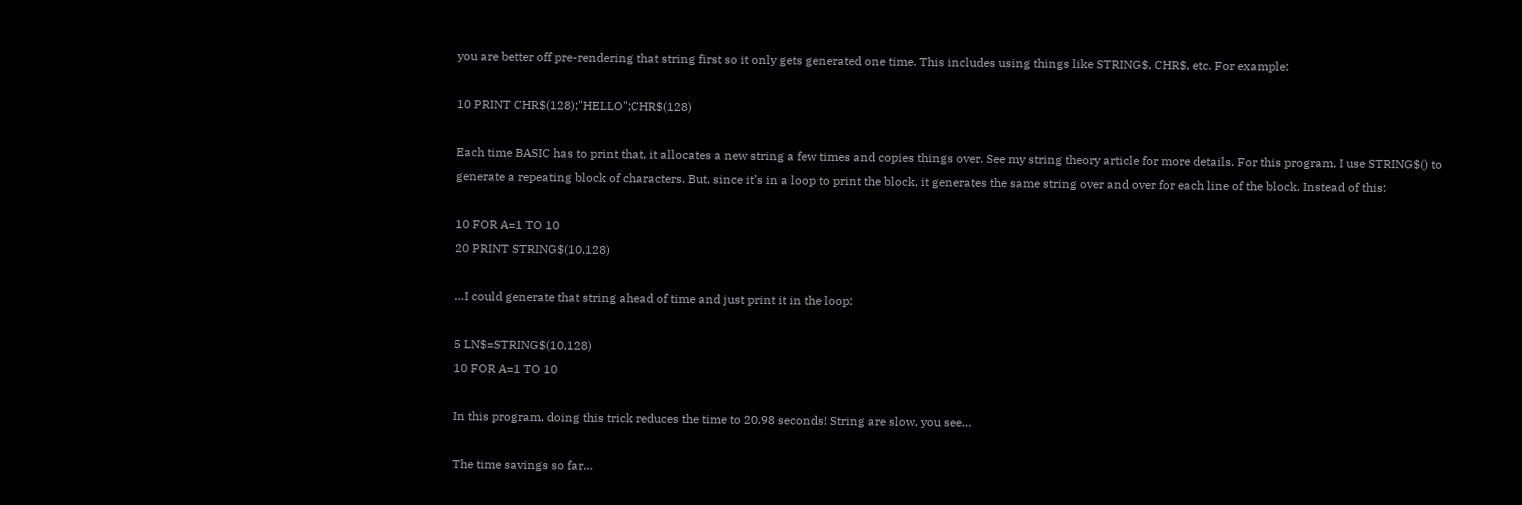you are better off pre-rendering that string first so it only gets generated one time. This includes using things like STRING$, CHR$, etc. For example:

10 PRINT CHR$(128);"HELLO";CHR$(128)

Each time BASIC has to print that, it allocates a new string a few times and copies things over. See my string theory article for more details. For this program, I use STRING$() to generate a repeating block of characters. But, since it’s in a loop to print the block, it generates the same string over and over for each line of the block. Instead of this:

10 FOR A=1 TO 10
20 PRINT STRING$(10,128)

…I could generate that string ahead of time and just print it in the loop:

5 LN$=STRING$(10,128)
10 FOR A=1 TO 10

In this program, doing this trick reduces the time to 20.98 seconds! String are slow, you see…

The time savings so far…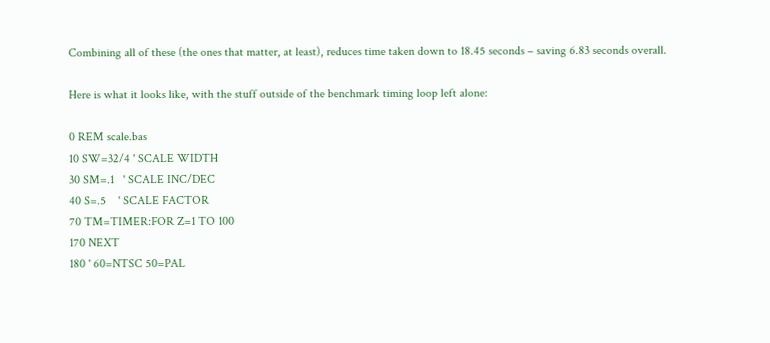Combining all of these (the ones that matter, at least), reduces time taken down to 18.45 seconds – saving 6.83 seconds overall.

Here is what it looks like, with the stuff outside of the benchmark timing loop left alone:

0 REM scale.bas
10 SW=32/4 ' SCALE WIDTH
30 SM=.1   ' SCALE INC/DEC
40 S=.5    ' SCALE FACTOR
70 TM=TIMER:FOR Z=1 TO 100
170 NEXT
180 ' 60=NTSC 50=PAL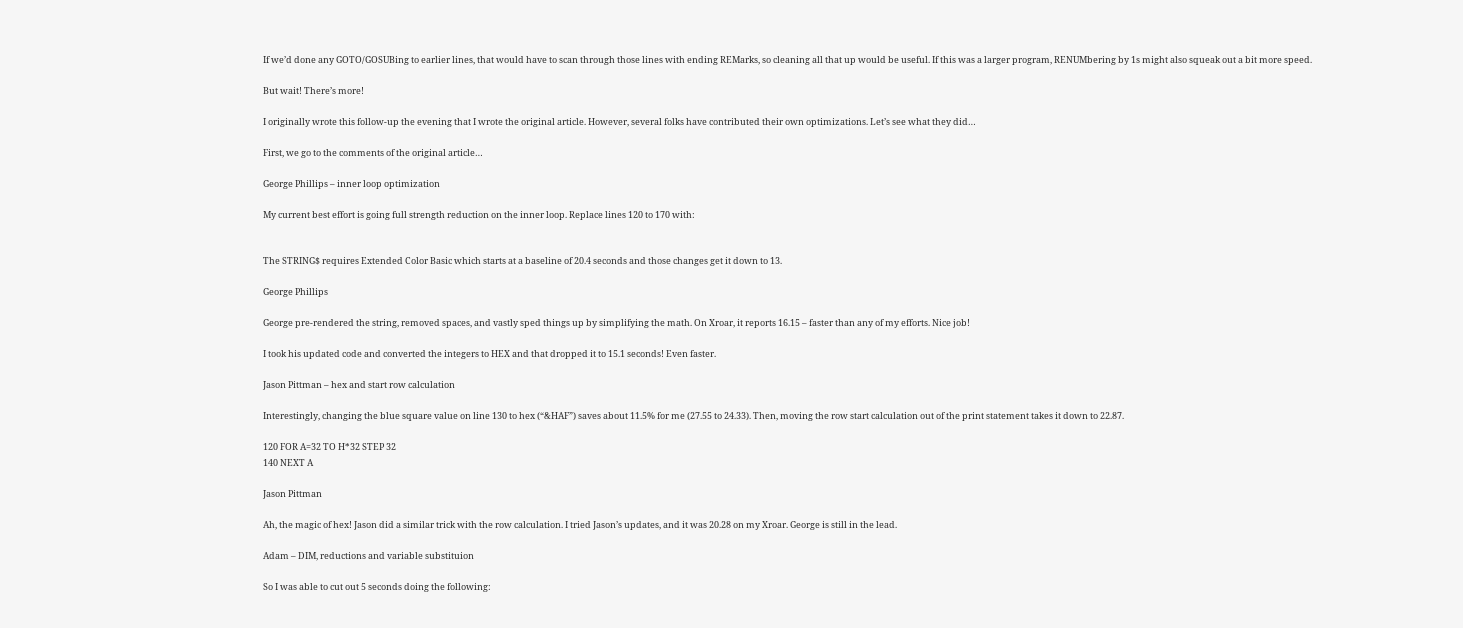If we’d done any GOTO/GOSUBing to earlier lines, that would have to scan through those lines with ending REMarks, so cleaning all that up would be useful. If this was a larger program, RENUMbering by 1s might also squeak out a bit more speed.

But wait! There’s more!

I originally wrote this follow-up the evening that I wrote the original article. However, several folks have contributed their own optimizations. Let’s see what they did…

First, we go to the comments of the original article…

George Phillips – inner loop optimization

My current best effort is going full strength reduction on the inner loop. Replace lines 120 to 170 with:


The STRING$ requires Extended Color Basic which starts at a baseline of 20.4 seconds and those changes get it down to 13.

George Phillips

George pre-rendered the string, removed spaces, and vastly sped things up by simplifying the math. On Xroar, it reports 16.15 – faster than any of my efforts. Nice job!

I took his updated code and converted the integers to HEX and that dropped it to 15.1 seconds! Even faster.

Jason Pittman – hex and start row calculation

Interestingly, changing the blue square value on line 130 to hex (“&HAF”) saves about 11.5% for me (27.55 to 24.33). Then, moving the row start calculation out of the print statement takes it down to 22.87.

120 FOR A=32 TO H*32 STEP 32
140 NEXT A

Jason Pittman

Ah, the magic of hex! Jason did a similar trick with the row calculation. I tried Jason’s updates, and it was 20.28 on my Xroar. George is still in the lead.

Adam – DIM, reductions and variable substituion

So I was able to cut out 5 seconds doing the following: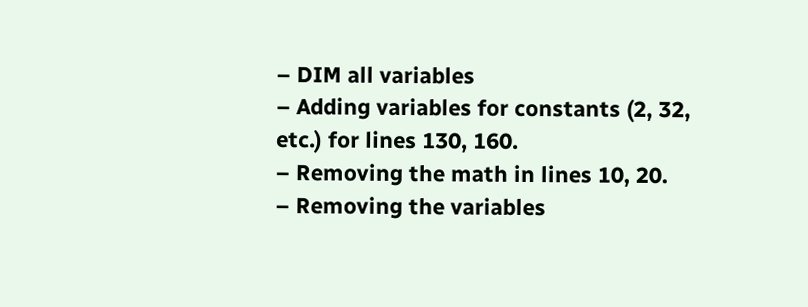– DIM all variables
– Adding variables for constants (2, 32, etc.) for lines 130, 160.
– Removing the math in lines 10, 20.
– Removing the variables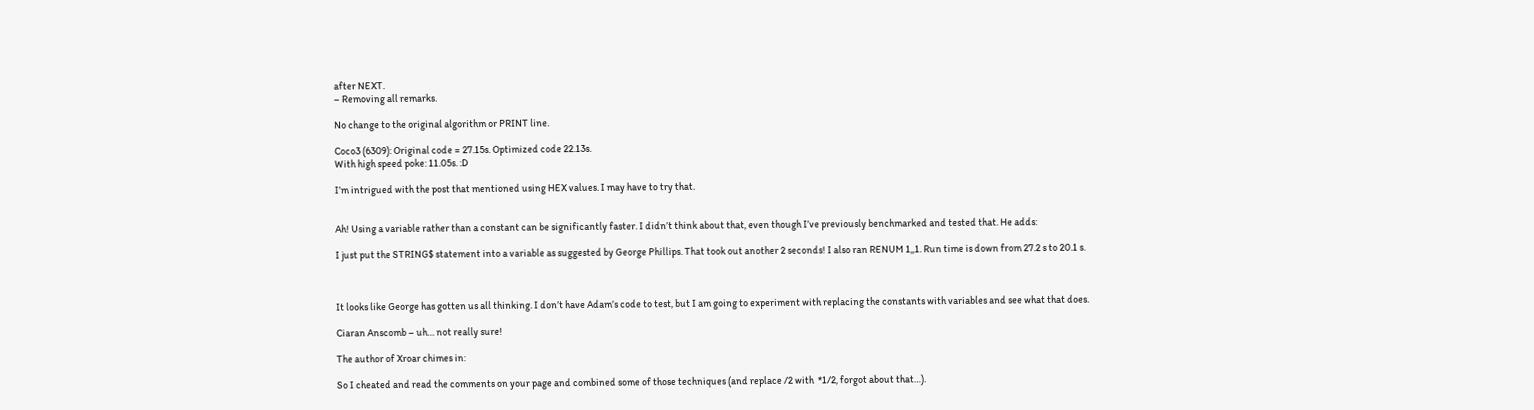after NEXT.
– Removing all remarks.

No change to the original algorithm or PRINT line.

Coco3 (6309): Original code = 27.15s. Optimized code 22.13s.
With high speed poke: 11.05s. :D

I’m intrigued with the post that mentioned using HEX values. I may have to try that.


Ah! Using a variable rather than a constant can be significantly faster. I didn’t think about that, even though I’ve previously benchmarked and tested that. He adds:

I just put the STRING$ statement into a variable as suggested by George Phillips. That took out another 2 seconds! I also ran RENUM 1,,1. Run time is down from 27.2 s to 20.1 s.



It looks like George has gotten us all thinking. I don’t have Adam’s code to test, but I am going to experiment with replacing the constants with variables and see what that does.

Ciaran Anscomb – uh… not really sure!

The author of Xroar chimes in:

So I cheated and read the comments on your page and combined some of those techniques (and replace /2 with  *1/2, forgot about that…).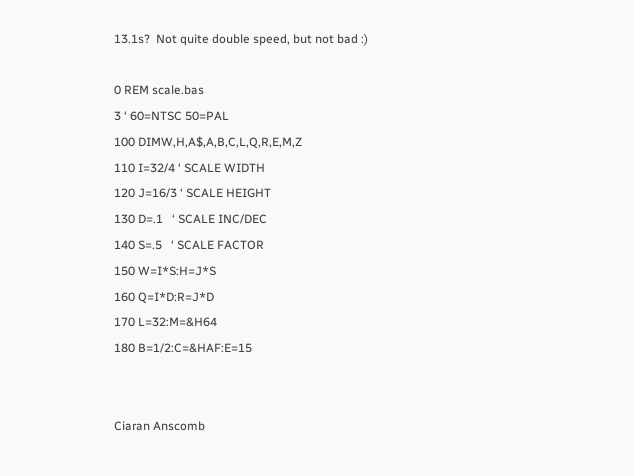13.1s?  Not quite double speed, but not bad :)

0 REM scale.bas
3 ‘ 60=NTSC 50=PAL
100 DIMW,H,A$,A,B,C,L,Q,R,E,M,Z
110 I=32/4 ‘ SCALE WIDTH
120 J=16/3 ‘ SCALE HEIGHT
130 D=.1   ‘ SCALE INC/DEC
140 S=.5   ‘ SCALE FACTOR
150 W=I*S:H=J*S
160 Q=I*D:R=J*D
170 L=32:M=&H64
180 B=1/2:C=&HAF:E=15


Ciaran Anscomb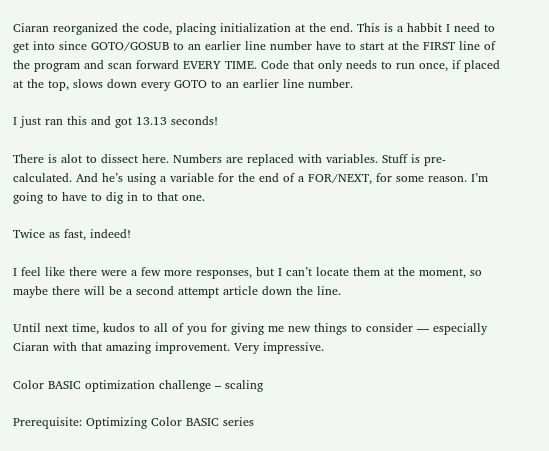Ciaran reorganized the code, placing initialization at the end. This is a habbit I need to get into since GOTO/GOSUB to an earlier line number have to start at the FIRST line of the program and scan forward EVERY TIME. Code that only needs to run once, if placed at the top, slows down every GOTO to an earlier line number.

I just ran this and got 13.13 seconds!

There is alot to dissect here. Numbers are replaced with variables. Stuff is pre-calculated. And he’s using a variable for the end of a FOR/NEXT, for some reason. I’m going to have to dig in to that one.

Twice as fast, indeed!

I feel like there were a few more responses, but I can’t locate them at the moment, so maybe there will be a second attempt article down the line.

Until next time, kudos to all of you for giving me new things to consider — especially Ciaran with that amazing improvement. Very impressive.

Color BASIC optimization challenge – scaling

Prerequisite: Optimizing Color BASIC series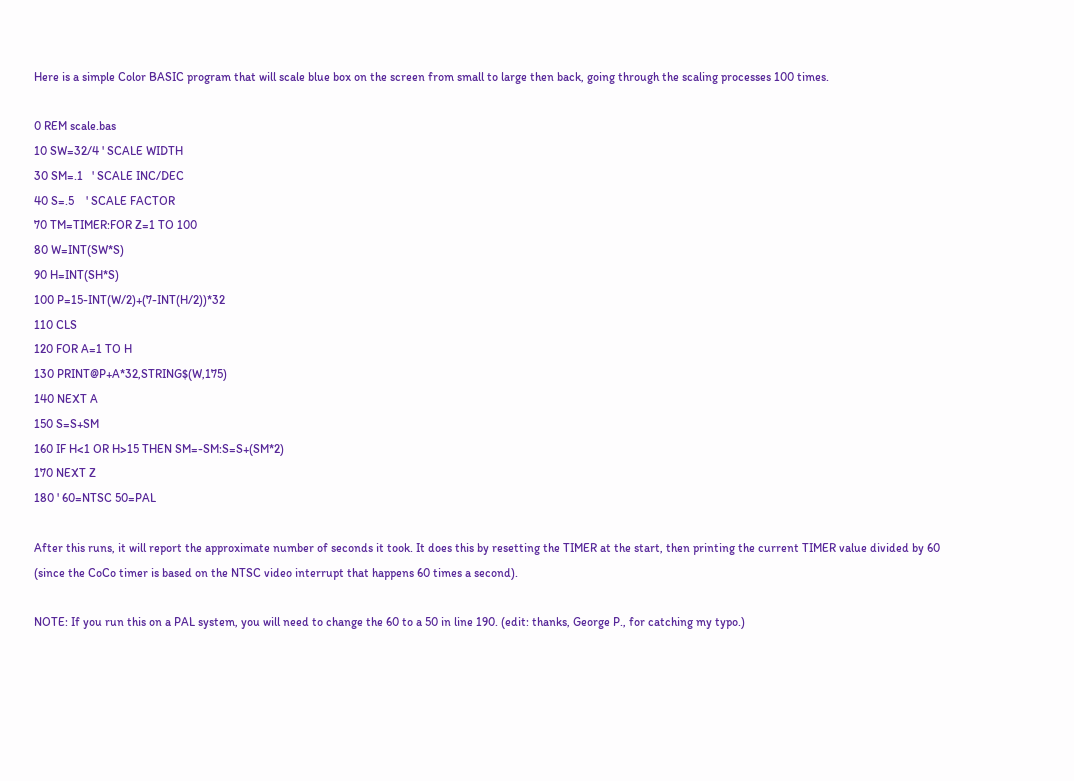Here is a simple Color BASIC program that will scale blue box on the screen from small to large then back, going through the scaling processes 100 times.

0 REM scale.bas
10 SW=32/4 ' SCALE WIDTH
30 SM=.1   ' SCALE INC/DEC
40 S=.5    ' SCALE FACTOR
70 TM=TIMER:FOR Z=1 TO 100
80 W=INT(SW*S)
90 H=INT(SH*S)
100 P=15-INT(W/2)+(7-INT(H/2))*32
110 CLS
120 FOR A=1 TO H
130 PRINT@P+A*32,STRING$(W,175)
140 NEXT A
150 S=S+SM
160 IF H<1 OR H>15 THEN SM=-SM:S=S+(SM*2)
170 NEXT Z
180 ' 60=NTSC 50=PAL

After this runs, it will report the approximate number of seconds it took. It does this by resetting the TIMER at the start, then printing the current TIMER value divided by 60 (since the CoCo timer is based on the NTSC video interrupt that happens 60 times a second).

NOTE: If you run this on a PAL system, you will need to change the 60 to a 50 in line 190. (edit: thanks, George P., for catching my typo.)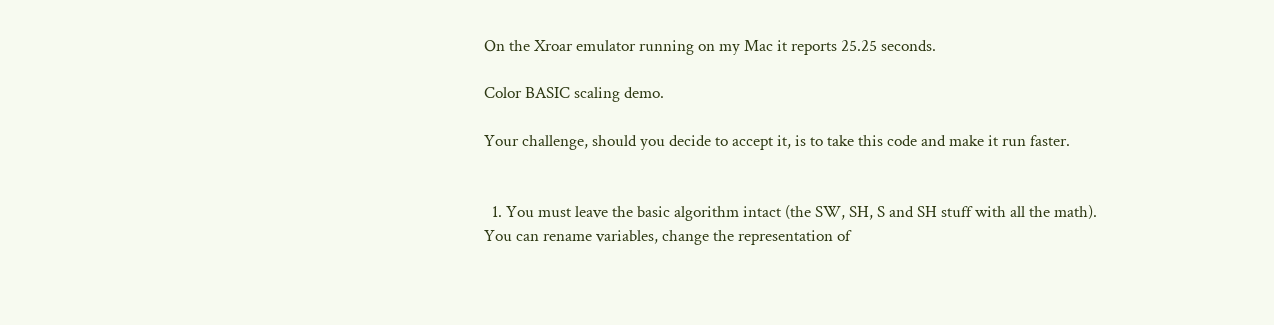On the Xroar emulator running on my Mac it reports 25.25 seconds.

Color BASIC scaling demo.

Your challenge, should you decide to accept it, is to take this code and make it run faster.


  1. You must leave the basic algorithm intact (the SW, SH, S and SH stuff with all the math). You can rename variables, change the representation of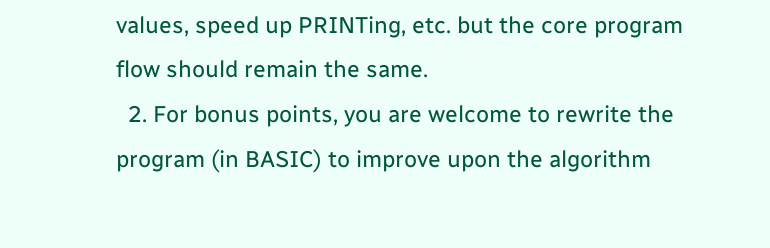values, speed up PRINTing, etc. but the core program flow should remain the same.
  2. For bonus points, you are welcome to rewrite the program (in BASIC) to improve upon the algorithm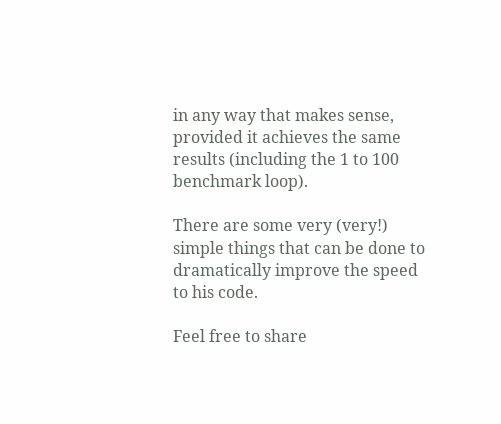in any way that makes sense, provided it achieves the same results (including the 1 to 100 benchmark loop).

There are some very (very!) simple things that can be done to dramatically improve the speed to his code.

Feel free to share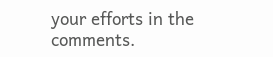your efforts in the comments.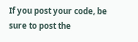If you post your code, be sure to post the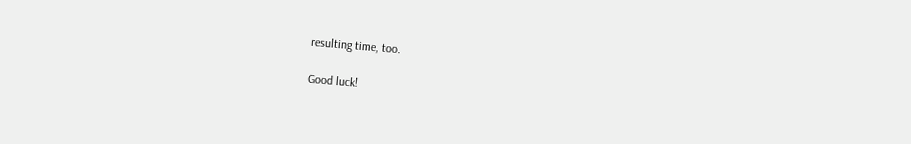resulting time, too.

Good luck!